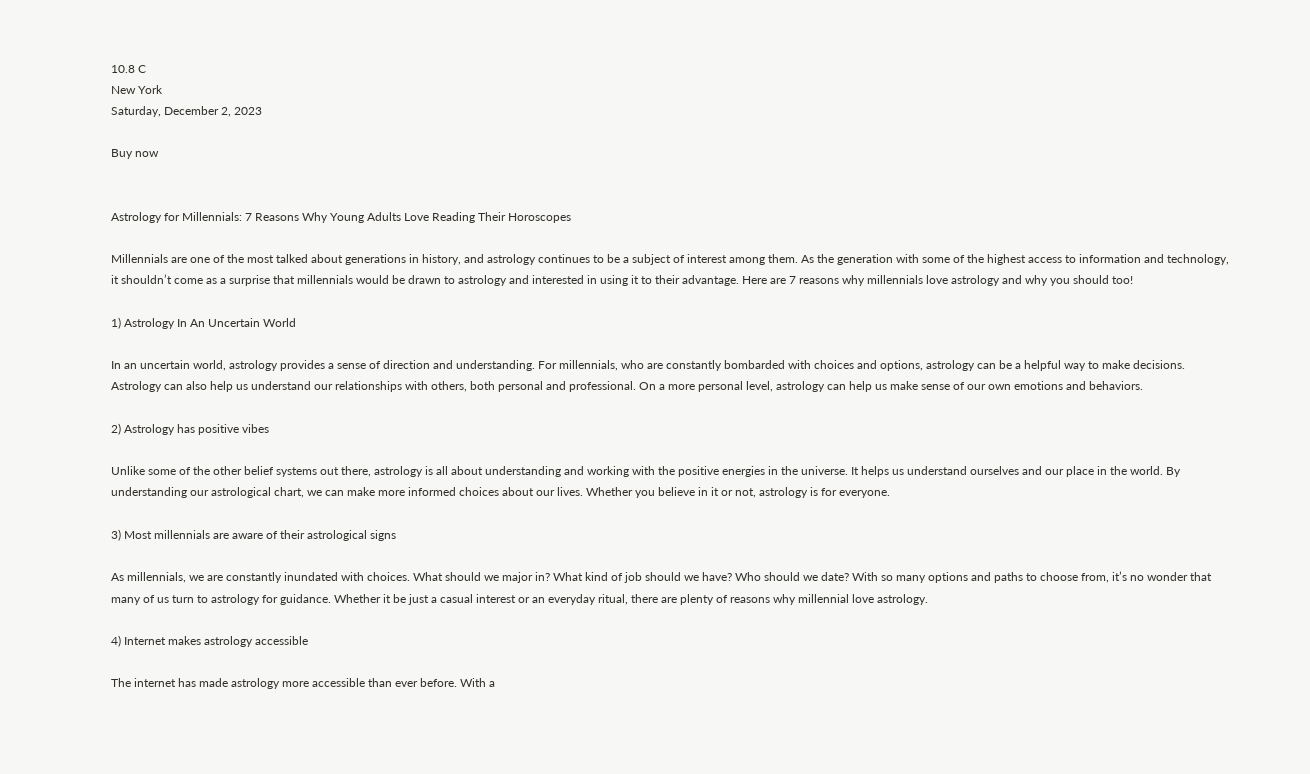10.8 C
New York
Saturday, December 2, 2023

Buy now


Astrology for Millennials: 7 Reasons Why Young Adults Love Reading Their Horoscopes

Millennials are one of the most talked about generations in history, and astrology continues to be a subject of interest among them. As the generation with some of the highest access to information and technology, it shouldn’t come as a surprise that millennials would be drawn to astrology and interested in using it to their advantage. Here are 7 reasons why millennials love astrology and why you should too!

1) Astrology In An Uncertain World

In an uncertain world, astrology provides a sense of direction and understanding. For millennials, who are constantly bombarded with choices and options, astrology can be a helpful way to make decisions. Astrology can also help us understand our relationships with others, both personal and professional. On a more personal level, astrology can help us make sense of our own emotions and behaviors.

2) Astrology has positive vibes

Unlike some of the other belief systems out there, astrology is all about understanding and working with the positive energies in the universe. It helps us understand ourselves and our place in the world. By understanding our astrological chart, we can make more informed choices about our lives. Whether you believe in it or not, astrology is for everyone.

3) Most millennials are aware of their astrological signs

As millennials, we are constantly inundated with choices. What should we major in? What kind of job should we have? Who should we date? With so many options and paths to choose from, it’s no wonder that many of us turn to astrology for guidance. Whether it be just a casual interest or an everyday ritual, there are plenty of reasons why millennial love astrology.

4) Internet makes astrology accessible

The internet has made astrology more accessible than ever before. With a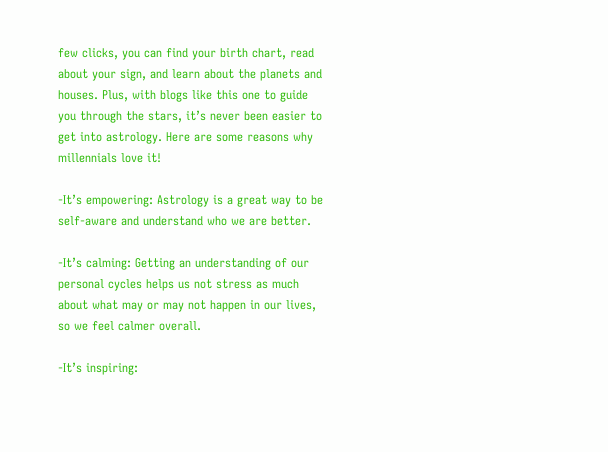few clicks, you can find your birth chart, read about your sign, and learn about the planets and houses. Plus, with blogs like this one to guide you through the stars, it’s never been easier to get into astrology. Here are some reasons why millennials love it!

-It’s empowering: Astrology is a great way to be self-aware and understand who we are better.

-It’s calming: Getting an understanding of our personal cycles helps us not stress as much about what may or may not happen in our lives, so we feel calmer overall.

-It’s inspiring: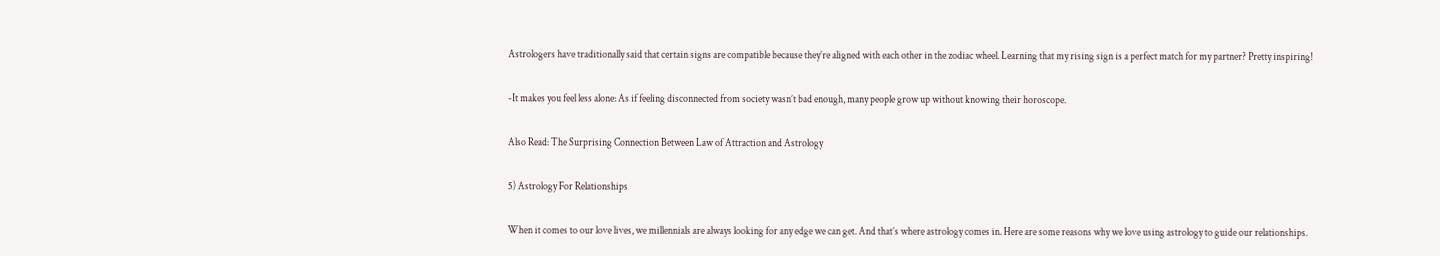Astrologers have traditionally said that certain signs are compatible because they’re aligned with each other in the zodiac wheel. Learning that my rising sign is a perfect match for my partner? Pretty inspiring!

-It makes you feel less alone: As if feeling disconnected from society wasn’t bad enough, many people grow up without knowing their horoscope.

Also Read: The Surprising Connection Between Law of Attraction and Astrology

5) Astrology For Relationships

When it comes to our love lives, we millennials are always looking for any edge we can get. And that’s where astrology comes in. Here are some reasons why we love using astrology to guide our relationships.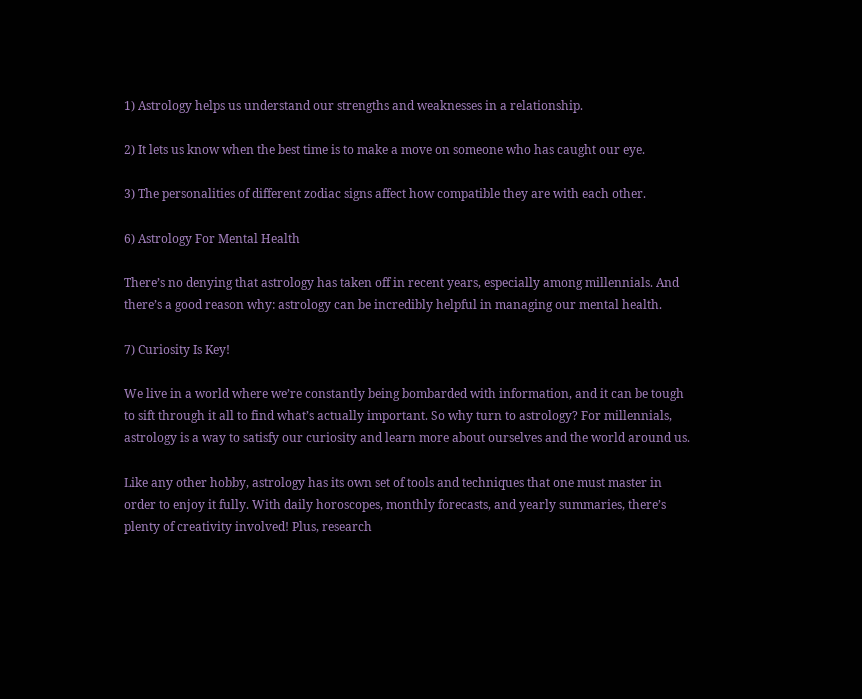1) Astrology helps us understand our strengths and weaknesses in a relationship.

2) It lets us know when the best time is to make a move on someone who has caught our eye.

3) The personalities of different zodiac signs affect how compatible they are with each other.

6) Astrology For Mental Health

There’s no denying that astrology has taken off in recent years, especially among millennials. And there’s a good reason why: astrology can be incredibly helpful in managing our mental health.

7) Curiosity Is Key!

We live in a world where we’re constantly being bombarded with information, and it can be tough to sift through it all to find what’s actually important. So why turn to astrology? For millennials, astrology is a way to satisfy our curiosity and learn more about ourselves and the world around us.

Like any other hobby, astrology has its own set of tools and techniques that one must master in order to enjoy it fully. With daily horoscopes, monthly forecasts, and yearly summaries, there’s plenty of creativity involved! Plus, research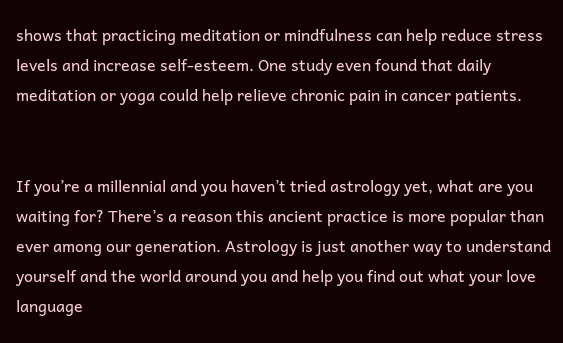shows that practicing meditation or mindfulness can help reduce stress levels and increase self-esteem. One study even found that daily meditation or yoga could help relieve chronic pain in cancer patients.


If you’re a millennial and you haven’t tried astrology yet, what are you waiting for? There’s a reason this ancient practice is more popular than ever among our generation. Astrology is just another way to understand yourself and the world around you and help you find out what your love language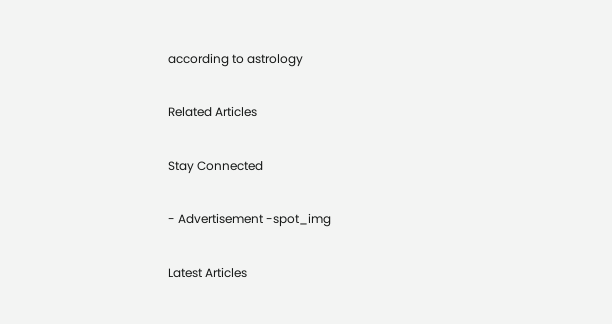according to astrology

Related Articles

Stay Connected

- Advertisement -spot_img

Latest Articles